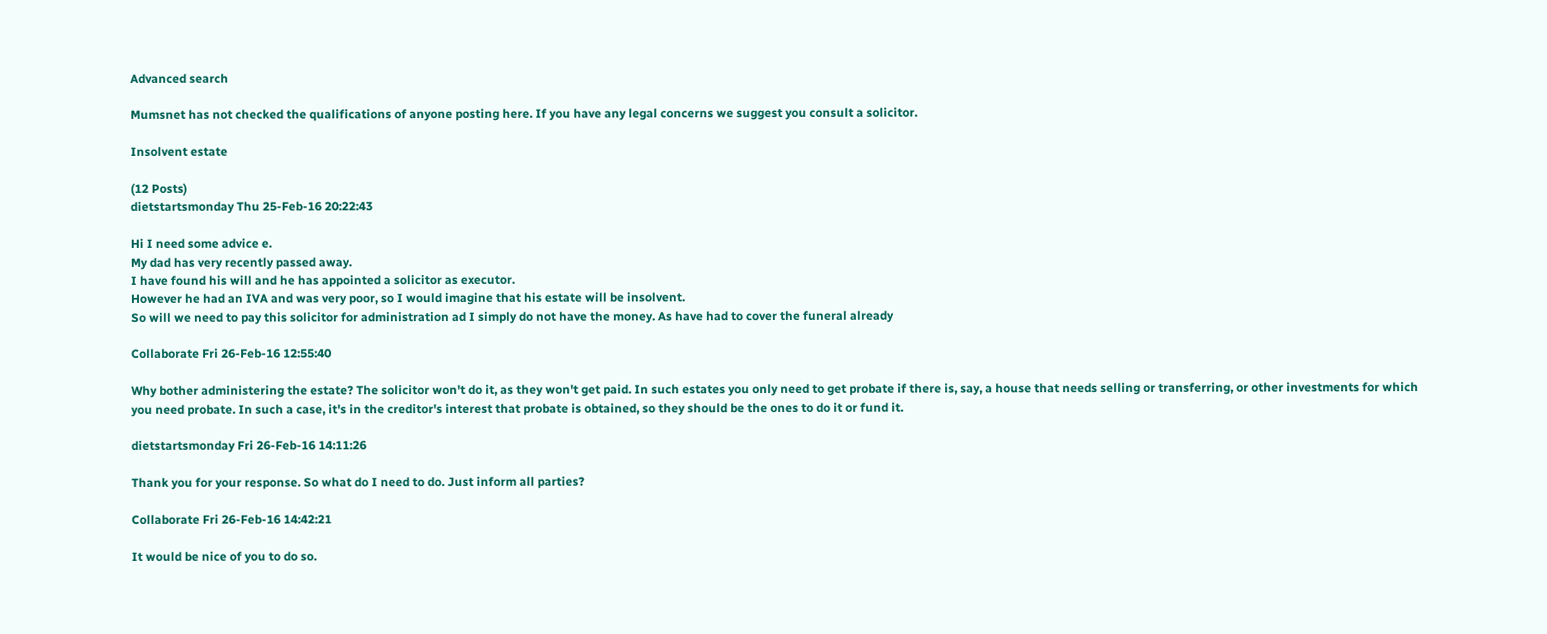Advanced search

Mumsnet has not checked the qualifications of anyone posting here. If you have any legal concerns we suggest you consult a solicitor.

Insolvent estate

(12 Posts)
dietstartsmonday Thu 25-Feb-16 20:22:43

Hi I need some advice e.
My dad has very recently passed away.
I have found his will and he has appointed a solicitor as executor.
However he had an IVA and was very poor, so I would imagine that his estate will be insolvent.
So will we need to pay this solicitor for administration ad I simply do not have the money. As have had to cover the funeral already

Collaborate Fri 26-Feb-16 12:55:40

Why bother administering the estate? The solicitor won't do it, as they won't get paid. In such estates you only need to get probate if there is, say, a house that needs selling or transferring, or other investments for which you need probate. In such a case, it's in the creditor's interest that probate is obtained, so they should be the ones to do it or fund it.

dietstartsmonday Fri 26-Feb-16 14:11:26

Thank you for your response. So what do I need to do. Just inform all parties?

Collaborate Fri 26-Feb-16 14:42:21

It would be nice of you to do so.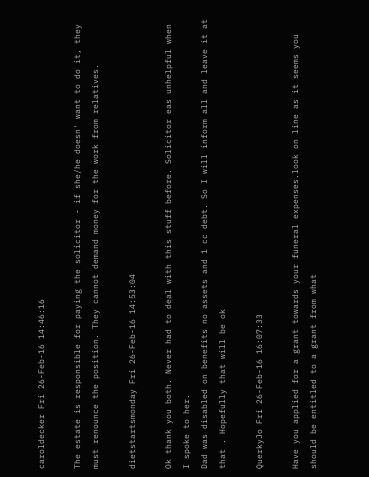caroldecker Fri 26-Feb-16 14:46:16

The estate is responsible for paying the solicitor - if she/he doesn' want to do it, they must renounce the position. They cannot demand money for the work from relatives.

dietstartsmonday Fri 26-Feb-16 14:53:04

Ok thank you both. Never had to deal with this stuff before. Solicitor eas unhelpful when I spoke to her.
Dad was disabled on benefits no assets and 1 cc debt. So I will inform all and leave it at that . Hopefully that will be ok

QuerkyJo Fri 26-Feb-16 16:07:33

Have you applied for a grant towards your funeral expenses.look on line as it seems you should be entitled to a grant from what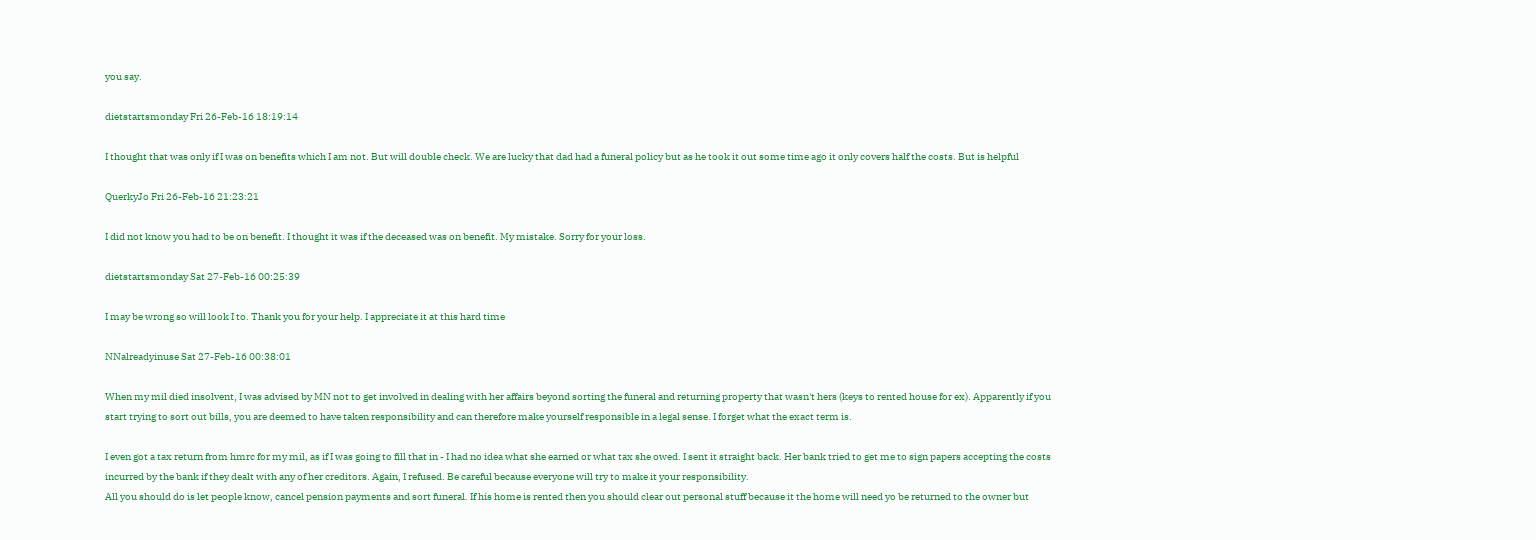you say.

dietstartsmonday Fri 26-Feb-16 18:19:14

I thought that was only if I was on benefits which I am not. But will double check. We are lucky that dad had a funeral policy but as he took it out some time ago it only covers half the costs. But is helpful

QuerkyJo Fri 26-Feb-16 21:23:21

I did not know you had to be on benefit. I thought it was if the deceased was on benefit. My mistake. Sorry for your loss.

dietstartsmonday Sat 27-Feb-16 00:25:39

I may be wrong so will look I to. Thank you for your help. I appreciate it at this hard time

NNalreadyinuse Sat 27-Feb-16 00:38:01

When my mil died insolvent, I was advised by MN not to get involved in dealing with her affairs beyond sorting the funeral and returning property that wasn't hers (keys to rented house for ex). Apparently if you start trying to sort out bills, you are deemed to have taken responsibility and can therefore make yourself responsible in a legal sense. I forget what the exact term is.

I even got a tax return from hmrc for my mil, as if I was going to fill that in - I had no idea what she earned or what tax she owed. I sent it straight back. Her bank tried to get me to sign papers accepting the costs incurred by the bank if they dealt with any of her creditors. Again, I refused. Be careful because everyone will try to make it your responsibility.
All you should do is let people know, cancel pension payments and sort funeral. If his home is rented then you should clear out personal stuff because it the home will need yo be returned to the owner but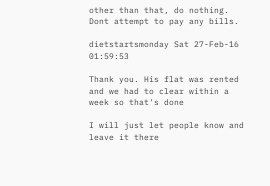other than that, do nothing. Dont attempt to pay any bills.

dietstartsmonday Sat 27-Feb-16 01:59:53

Thank you. His flat was rented and we had to clear within a week so that's done

I will just let people know and leave it there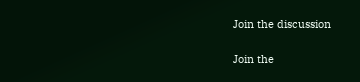Join the discussion

Join the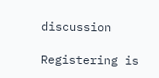discussion

Registering is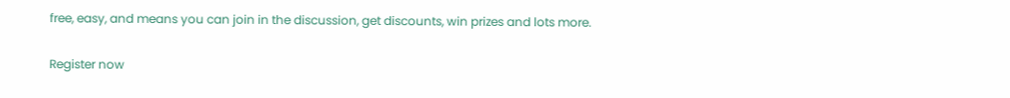free, easy, and means you can join in the discussion, get discounts, win prizes and lots more.

Register now